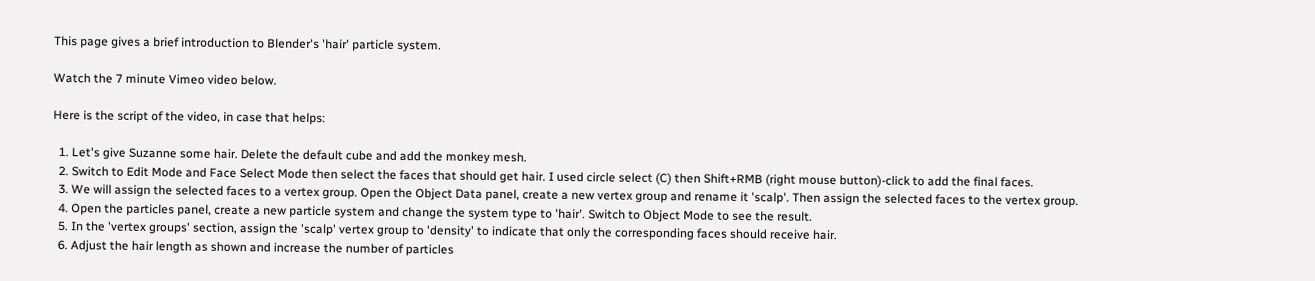This page gives a brief introduction to Blender's 'hair' particle system.

Watch the 7 minute Vimeo video below.

Here is the script of the video, in case that helps:

  1. Let's give Suzanne some hair. Delete the default cube and add the monkey mesh.
  2. Switch to Edit Mode and Face Select Mode then select the faces that should get hair. I used circle select (C) then Shift+RMB (right mouse button)-click to add the final faces.
  3. We will assign the selected faces to a vertex group. Open the Object Data panel, create a new vertex group and rename it 'scalp'. Then assign the selected faces to the vertex group.
  4. Open the particles panel, create a new particle system and change the system type to 'hair'. Switch to Object Mode to see the result.
  5. In the 'vertex groups' section, assign the 'scalp' vertex group to 'density' to indicate that only the corresponding faces should receive hair.
  6. Adjust the hair length as shown and increase the number of particles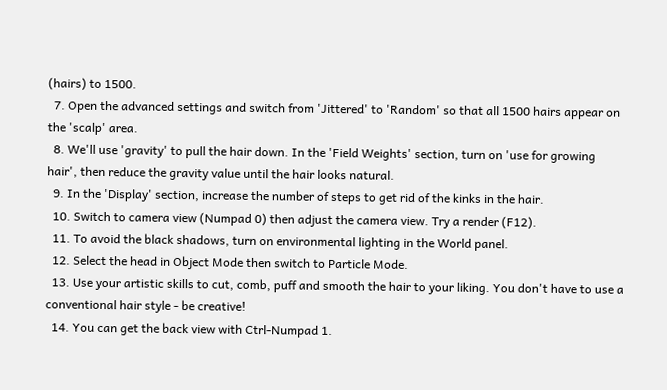(hairs) to 1500.
  7. Open the advanced settings and switch from 'Jittered' to 'Random' so that all 1500 hairs appear on the 'scalp' area.
  8. We'll use 'gravity' to pull the hair down. In the 'Field Weights' section, turn on 'use for growing hair', then reduce the gravity value until the hair looks natural.
  9. In the 'Display' section, increase the number of steps to get rid of the kinks in the hair.
  10. Switch to camera view (Numpad 0) then adjust the camera view. Try a render (F12).
  11. To avoid the black shadows, turn on environmental lighting in the World panel.
  12. Select the head in Object Mode then switch to Particle Mode.
  13. Use your artistic skills to cut, comb, puff and smooth the hair to your liking. You don't have to use a conventional hair style - be creative!
  14. You can get the back view with Ctrl-Numpad 1.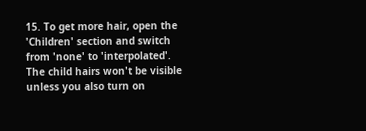15. To get more hair, open the 'Children' section and switch from 'none' to 'interpolated'. The child hairs won't be visible unless you also turn on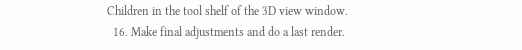Children in the tool shelf of the 3D view window.
  16. Make final adjustments and do a last render.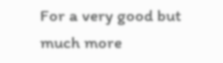For a very good but much more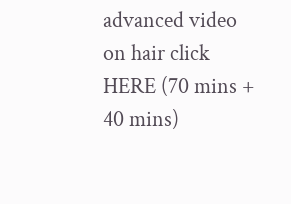advanced video on hair click HERE (70 mins + 40 mins)